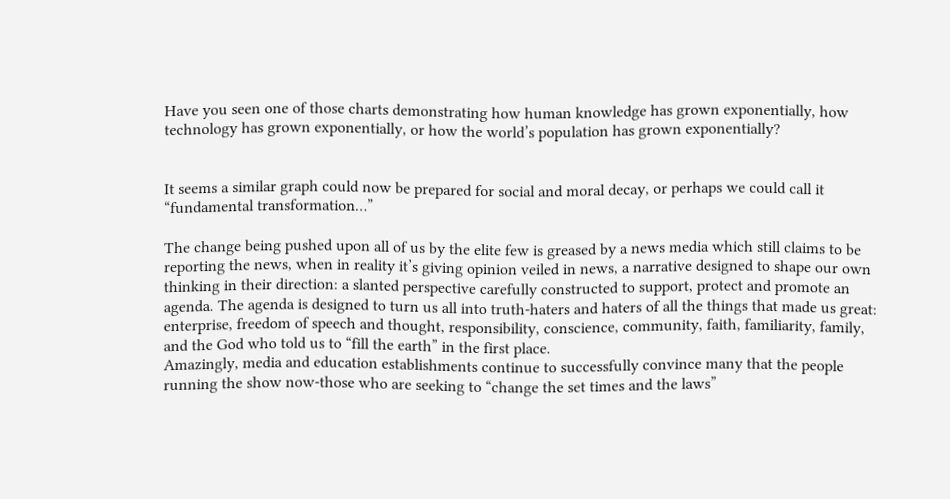Have you seen one of those charts demonstrating how human knowledge has grown exponentially, how technology has grown exponentially, or how the world’s population has grown exponentially?


It seems a similar graph could now be prepared for social and moral decay, or perhaps we could call it “fundamental transformation…”

The change being pushed upon all of us by the elite few is greased by a news media which still claims to be reporting the news, when in reality it’s giving opinion veiled in news, a narrative designed to shape our own thinking in their direction: a slanted perspective carefully constructed to support, protect and promote an agenda. The agenda is designed to turn us all into truth-haters and haters of all the things that made us great: enterprise, freedom of speech and thought, responsibility, conscience, community, faith, familiarity, family, and the God who told us to “fill the earth” in the first place.
Amazingly, media and education establishments continue to successfully convince many that the people running the show now-those who are seeking to “change the set times and the laws”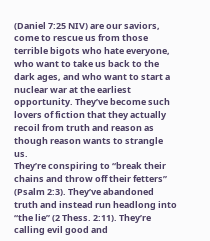(Daniel 7:25 NIV) are our saviors, come to rescue us from those terrible bigots who hate everyone, who want to take us back to the dark ages, and who want to start a nuclear war at the earliest opportunity. They’ve become such lovers of fiction that they actually recoil from truth and reason as though reason wants to strangle us.
They’re conspiring to “break their chains and throw off their fetters” (Psalm 2:3). They’ve abandoned truth and instead run headlong into “the lie” (2 Thess. 2:11). They’re calling evil good and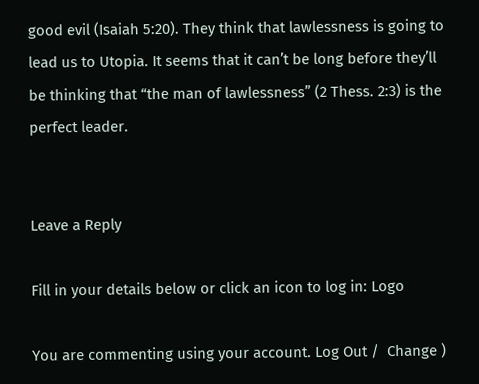good evil (Isaiah 5:20). They think that lawlessness is going to lead us to Utopia. It seems that it can’t be long before they’ll be thinking that “the man of lawlessness” (2 Thess. 2:3) is the perfect leader.


Leave a Reply

Fill in your details below or click an icon to log in: Logo

You are commenting using your account. Log Out /  Change )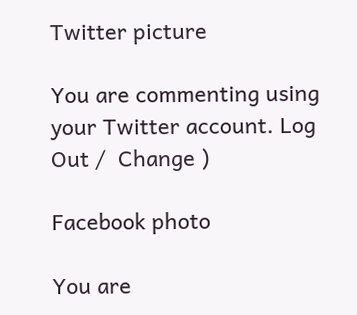Twitter picture

You are commenting using your Twitter account. Log Out /  Change )

Facebook photo

You are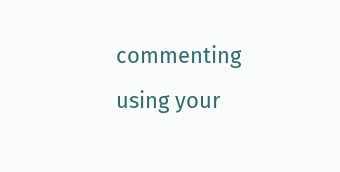commenting using your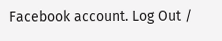Facebook account. Log Out /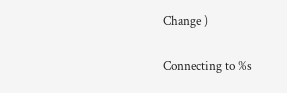Change )

Connecting to %s